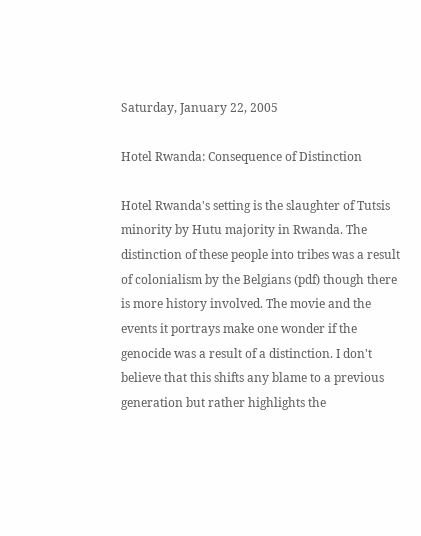Saturday, January 22, 2005

Hotel Rwanda: Consequence of Distinction

Hotel Rwanda's setting is the slaughter of Tutsis minority by Hutu majority in Rwanda. The distinction of these people into tribes was a result of colonialism by the Belgians (pdf) though there is more history involved. The movie and the events it portrays make one wonder if the genocide was a result of a distinction. I don't believe that this shifts any blame to a previous generation but rather highlights the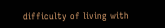difficulty of living with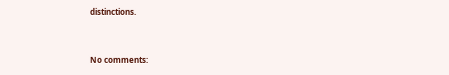distinctions.


No comments: